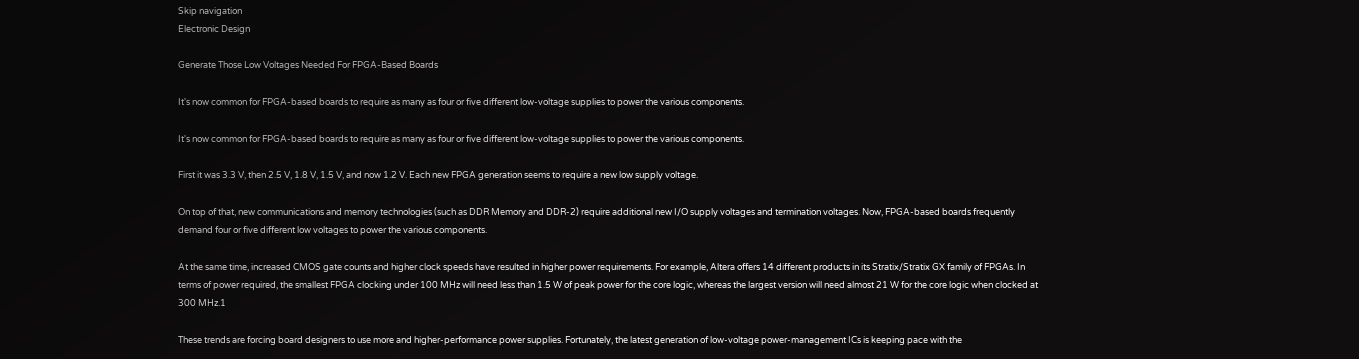Skip navigation
Electronic Design

Generate Those Low Voltages Needed For FPGA-Based Boards

It's now common for FPGA-based boards to require as many as four or five different low-voltage supplies to power the various components.

It's now common for FPGA-based boards to require as many as four or five different low-voltage supplies to power the various components.

First it was 3.3 V, then 2.5 V, 1.8 V, 1.5 V, and now 1.2 V. Each new FPGA generation seems to require a new low supply voltage.

On top of that, new communications and memory technologies (such as DDR Memory and DDR-2) require additional new I/O supply voltages and termination voltages. Now, FPGA-based boards frequently demand four or five different low voltages to power the various components.

At the same time, increased CMOS gate counts and higher clock speeds have resulted in higher power requirements. For example, Altera offers 14 different products in its Stratix/Stratix GX family of FPGAs. In terms of power required, the smallest FPGA clocking under 100 MHz will need less than 1.5 W of peak power for the core logic, whereas the largest version will need almost 21 W for the core logic when clocked at 300 MHz.1

These trends are forcing board designers to use more and higher-performance power supplies. Fortunately, the latest generation of low-voltage power-management ICs is keeping pace with the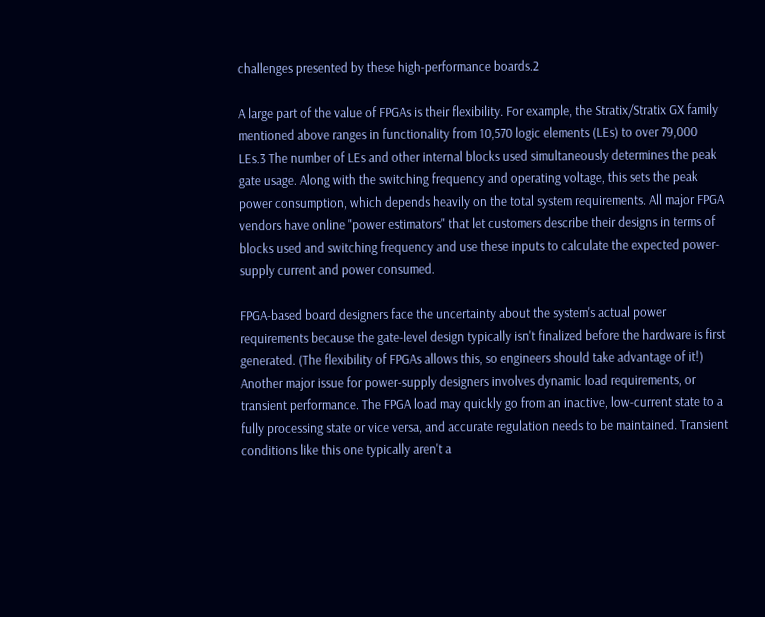challenges presented by these high-performance boards.2

A large part of the value of FPGAs is their flexibility. For example, the Stratix/Stratix GX family mentioned above ranges in functionality from 10,570 logic elements (LEs) to over 79,000 LEs.3 The number of LEs and other internal blocks used simultaneously determines the peak gate usage. Along with the switching frequency and operating voltage, this sets the peak power consumption, which depends heavily on the total system requirements. All major FPGA vendors have online "power estimators" that let customers describe their designs in terms of blocks used and switching frequency and use these inputs to calculate the expected power-supply current and power consumed.

FPGA-based board designers face the uncertainty about the system's actual power requirements because the gate-level design typically isn't finalized before the hardware is first generated. (The flexibility of FPGAs allows this, so engineers should take advantage of it!) Another major issue for power-supply designers involves dynamic load requirements, or transient performance. The FPGA load may quickly go from an inactive, low-current state to a fully processing state or vice versa, and accurate regulation needs to be maintained. Transient conditions like this one typically aren't a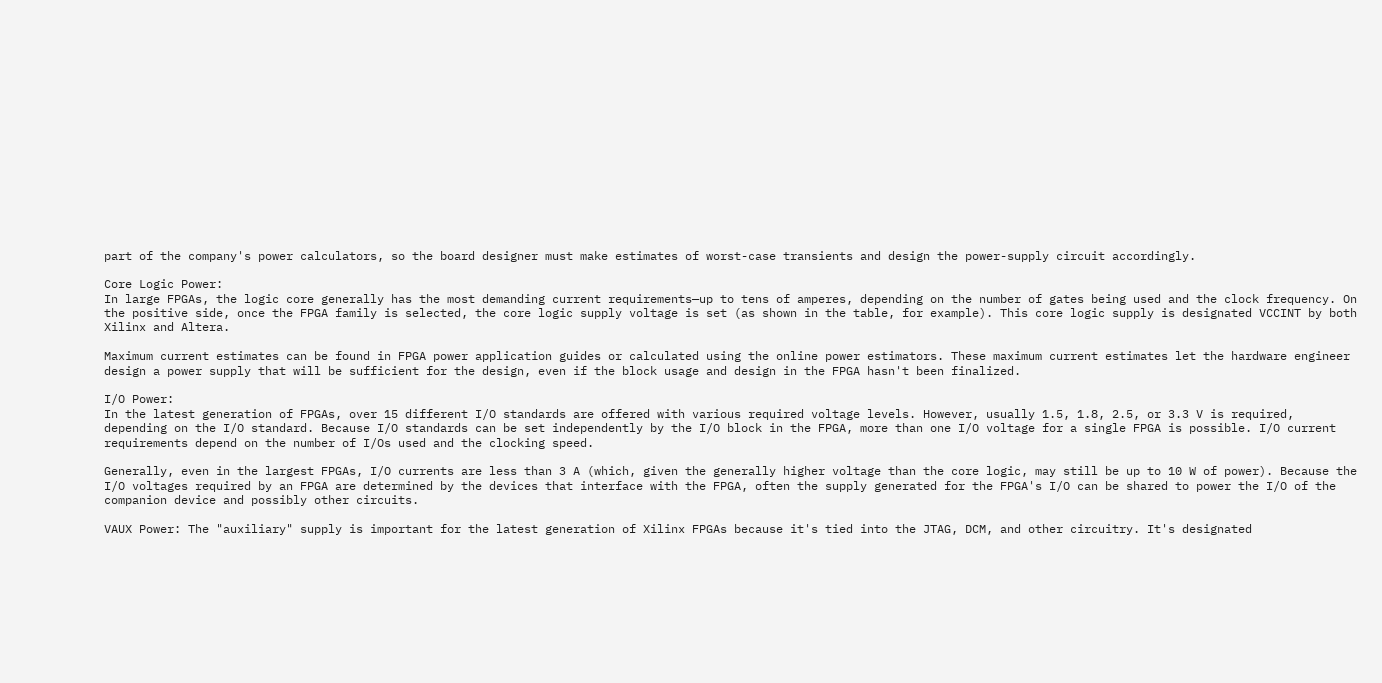part of the company's power calculators, so the board designer must make estimates of worst-case transients and design the power-supply circuit accordingly.

Core Logic Power:
In large FPGAs, the logic core generally has the most demanding current requirements—up to tens of amperes, depending on the number of gates being used and the clock frequency. On the positive side, once the FPGA family is selected, the core logic supply voltage is set (as shown in the table, for example). This core logic supply is designated VCCINT by both Xilinx and Altera.

Maximum current estimates can be found in FPGA power application guides or calculated using the online power estimators. These maximum current estimates let the hardware engineer design a power supply that will be sufficient for the design, even if the block usage and design in the FPGA hasn't been finalized.

I/O Power:
In the latest generation of FPGAs, over 15 different I/O standards are offered with various required voltage levels. However, usually 1.5, 1.8, 2.5, or 3.3 V is required, depending on the I/O standard. Because I/O standards can be set independently by the I/O block in the FPGA, more than one I/O voltage for a single FPGA is possible. I/O current requirements depend on the number of I/Os used and the clocking speed.

Generally, even in the largest FPGAs, I/O currents are less than 3 A (which, given the generally higher voltage than the core logic, may still be up to 10 W of power). Because the I/O voltages required by an FPGA are determined by the devices that interface with the FPGA, often the supply generated for the FPGA's I/O can be shared to power the I/O of the companion device and possibly other circuits.

VAUX Power: The "auxiliary" supply is important for the latest generation of Xilinx FPGAs because it's tied into the JTAG, DCM, and other circuitry. It's designated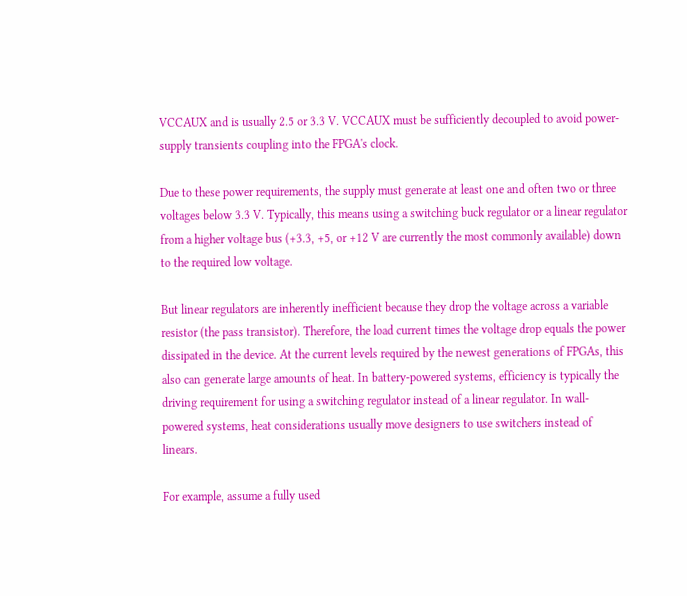VCCAUX and is usually 2.5 or 3.3 V. VCCAUX must be sufficiently decoupled to avoid power-supply transients coupling into the FPGA's clock.

Due to these power requirements, the supply must generate at least one and often two or three voltages below 3.3 V. Typically, this means using a switching buck regulator or a linear regulator from a higher voltage bus (+3.3, +5, or +12 V are currently the most commonly available) down to the required low voltage.

But linear regulators are inherently inefficient because they drop the voltage across a variable resistor (the pass transistor). Therefore, the load current times the voltage drop equals the power dissipated in the device. At the current levels required by the newest generations of FPGAs, this also can generate large amounts of heat. In battery-powered systems, efficiency is typically the driving requirement for using a switching regulator instead of a linear regulator. In wall-powered systems, heat considerations usually move designers to use switchers instead of linears.

For example, assume a fully used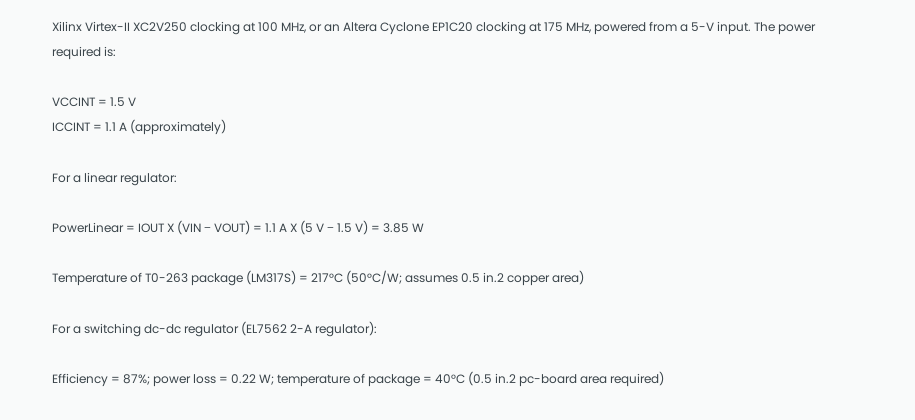Xilinx Virtex-II XC2V250 clocking at 100 MHz, or an Altera Cyclone EP1C20 clocking at 175 MHz, powered from a 5-V input. The power required is:

VCCINT = 1.5 V
ICCINT = 1.1 A (approximately)

For a linear regulator:

PowerLinear = IOUT X (VIN − VOUT) = 1.1 A X (5 V − 1.5 V) = 3.85 W

Temperature of T0-263 package (LM317S) = 217°C (50°C/W; assumes 0.5 in.2 copper area)

For a switching dc-dc regulator (EL7562 2-A regulator):

Efficiency = 87%; power loss = 0.22 W; temperature of package = 40°C (0.5 in.2 pc-board area required)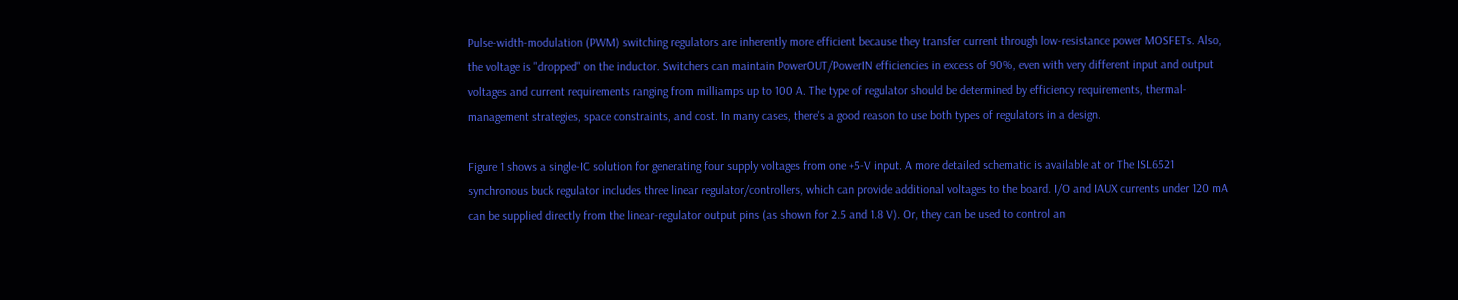Pulse-width-modulation (PWM) switching regulators are inherently more efficient because they transfer current through low-resistance power MOSFETs. Also, the voltage is "dropped" on the inductor. Switchers can maintain PowerOUT/PowerIN efficiencies in excess of 90%, even with very different input and output voltages and current requirements ranging from milliamps up to 100 A. The type of regulator should be determined by efficiency requirements, thermal-management strategies, space constraints, and cost. In many cases, there's a good reason to use both types of regulators in a design.

Figure 1 shows a single-IC solution for generating four supply voltages from one +5-V input. A more detailed schematic is available at or The ISL6521 synchronous buck regulator includes three linear regulator/controllers, which can provide additional voltages to the board. I/O and IAUX currents under 120 mA can be supplied directly from the linear-regulator output pins (as shown for 2.5 and 1.8 V). Or, they can be used to control an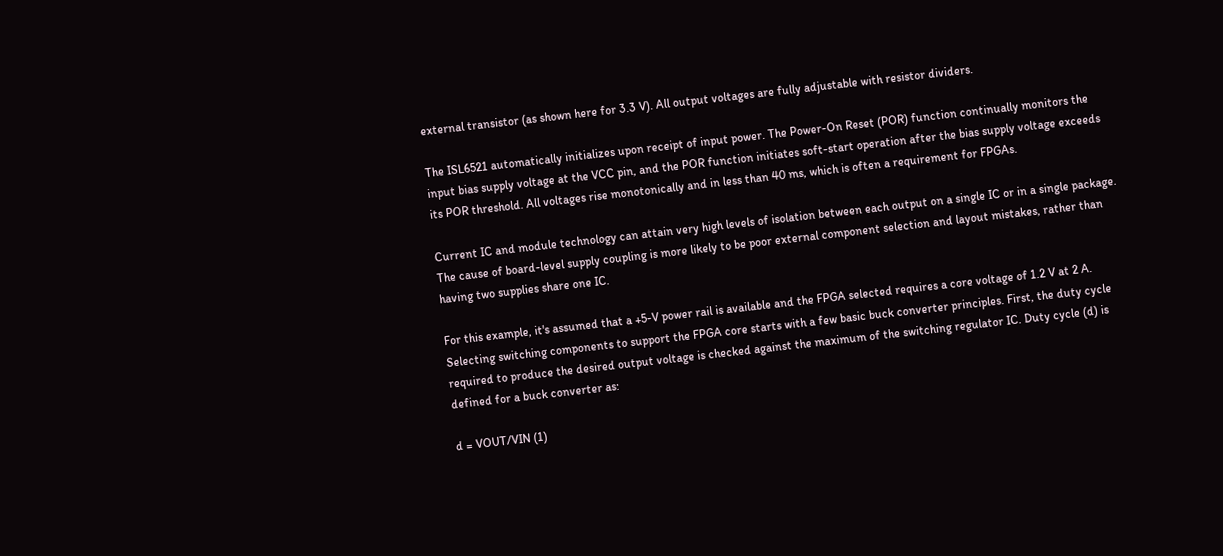external transistor (as shown here for 3.3 V). All output voltages are fully adjustable with resistor dividers.

The ISL6521 automatically initializes upon receipt of input power. The Power-On Reset (POR) function continually monitors the input bias supply voltage at the VCC pin, and the POR function initiates soft-start operation after the bias supply voltage exceeds its POR threshold. All voltages rise monotonically and in less than 40 ms, which is often a requirement for FPGAs.

Current IC and module technology can attain very high levels of isolation between each output on a single IC or in a single package. The cause of board-level supply coupling is more likely to be poor external component selection and layout mistakes, rather than having two supplies share one IC.

For this example, it's assumed that a +5-V power rail is available and the FPGA selected requires a core voltage of 1.2 V at 2 A. Selecting switching components to support the FPGA core starts with a few basic buck converter principles. First, the duty cycle required to produce the desired output voltage is checked against the maximum of the switching regulator IC. Duty cycle (d) is defined for a buck converter as:

d = VOUT/VIN (1)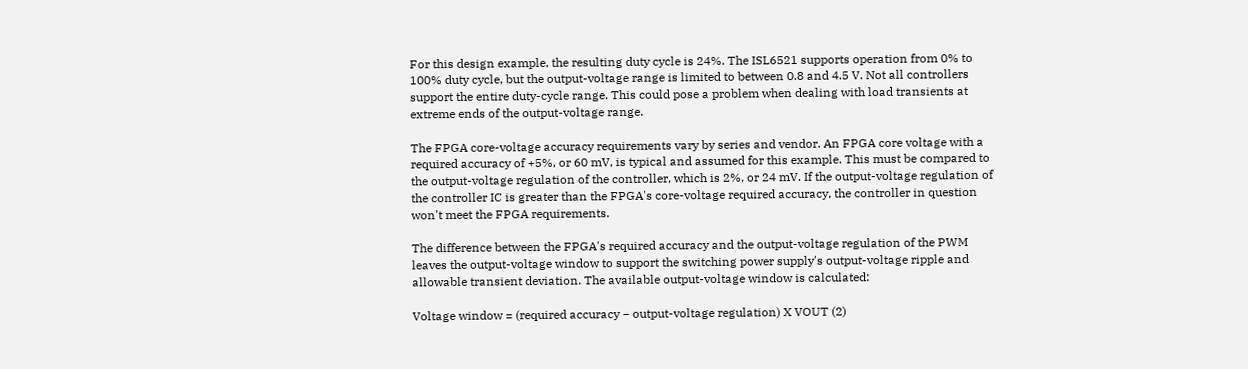For this design example, the resulting duty cycle is 24%. The ISL6521 supports operation from 0% to 100% duty cycle, but the output-voltage range is limited to between 0.8 and 4.5 V. Not all controllers support the entire duty-cycle range. This could pose a problem when dealing with load transients at extreme ends of the output-voltage range.

The FPGA core-voltage accuracy requirements vary by series and vendor. An FPGA core voltage with a required accuracy of +5%, or 60 mV, is typical and assumed for this example. This must be compared to the output-voltage regulation of the controller, which is 2%, or 24 mV. If the output-voltage regulation of the controller IC is greater than the FPGA's core-voltage required accuracy, the controller in question won't meet the FPGA requirements.

The difference between the FPGA's required accuracy and the output-voltage regulation of the PWM leaves the output-voltage window to support the switching power supply's output-voltage ripple and allowable transient deviation. The available output-voltage window is calculated:

Voltage window = (required accuracy − output-voltage regulation) X VOUT (2)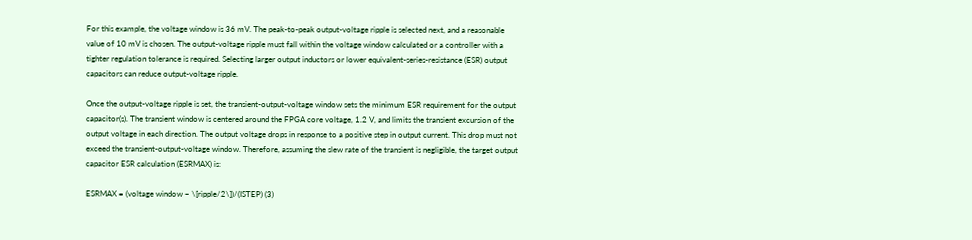For this example, the voltage window is 36 mV. The peak-to-peak output-voltage ripple is selected next, and a reasonable value of 10 mV is chosen. The output-voltage ripple must fall within the voltage window calculated or a controller with a tighter regulation tolerance is required. Selecting larger output inductors or lower equivalent-series-resistance (ESR) output capacitors can reduce output-voltage ripple.

Once the output-voltage ripple is set, the transient-output-voltage window sets the minimum ESR requirement for the output capacitor(s). The transient window is centered around the FPGA core voltage, 1.2 V, and limits the transient excursion of the output voltage in each direction. The output voltage drops in response to a positive step in output current. This drop must not exceed the transient-output-voltage window. Therefore, assuming the slew rate of the transient is negligible, the target output capacitor ESR calculation (ESRMAX) is:

ESRMAX = (voltage window − \[ripple/2\])/(ISTEP) (3)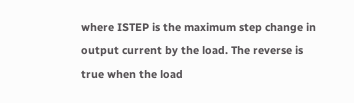where ISTEP is the maximum step change in output current by the load. The reverse is true when the load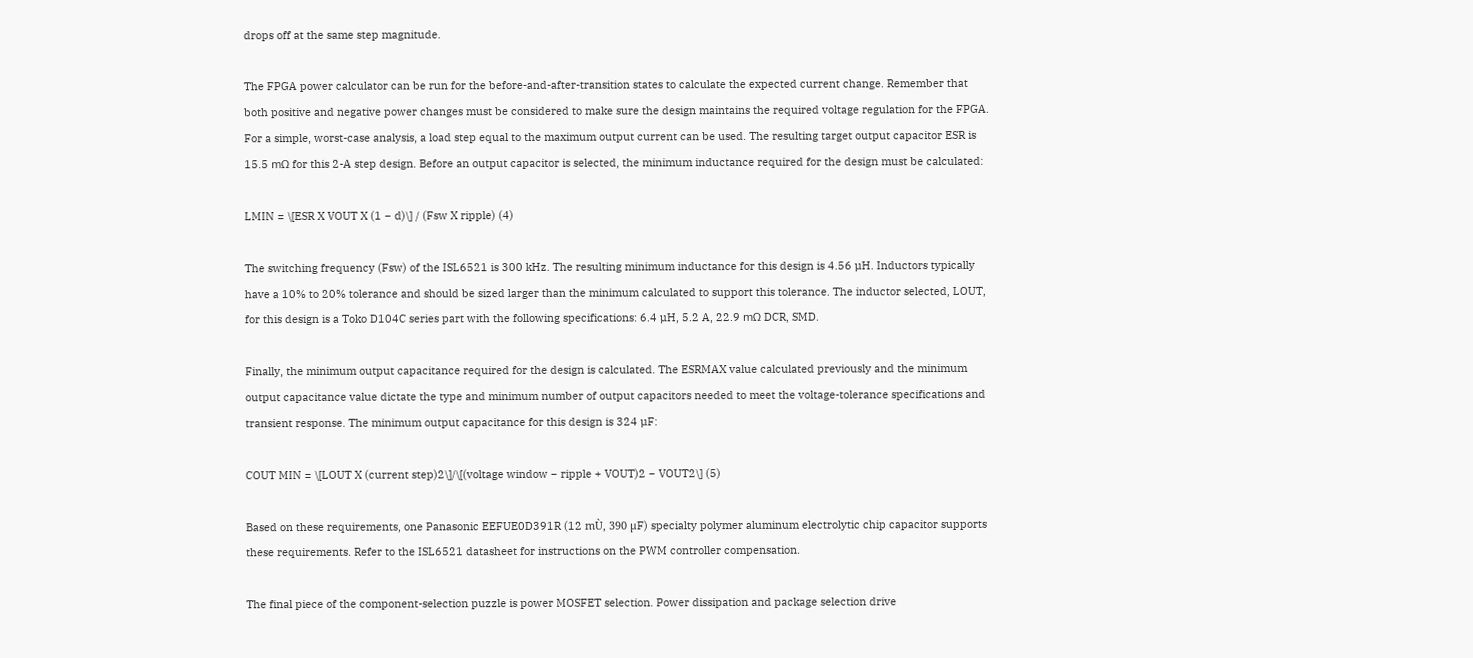drops off at the same step magnitude.

The FPGA power calculator can be run for the before-and-after-transition states to calculate the expected current change. Remember that both positive and negative power changes must be considered to make sure the design maintains the required voltage regulation for the FPGA. For a simple, worst-case analysis, a load step equal to the maximum output current can be used. The resulting target output capacitor ESR is 15.5 mΩ for this 2-A step design. Before an output capacitor is selected, the minimum inductance required for the design must be calculated:

LMIN = \[ESR X VOUT X (1 − d)\] / (Fsw X ripple) (4)

The switching frequency (Fsw) of the ISL6521 is 300 kHz. The resulting minimum inductance for this design is 4.56 µH. Inductors typically have a 10% to 20% tolerance and should be sized larger than the minimum calculated to support this tolerance. The inductor selected, LOUT, for this design is a Toko D104C series part with the following specifications: 6.4 µH, 5.2 A, 22.9 mΩ DCR, SMD.

Finally, the minimum output capacitance required for the design is calculated. The ESRMAX value calculated previously and the minimum output capacitance value dictate the type and minimum number of output capacitors needed to meet the voltage-tolerance specifications and transient response. The minimum output capacitance for this design is 324 µF:

COUT MIN = \[LOUT X (current step)2\]/\[(voltage window − ripple + VOUT)2 − VOUT2\] (5)

Based on these requirements, one Panasonic EEFUE0D391R (12 mÙ, 390 µF) specialty polymer aluminum electrolytic chip capacitor supports these requirements. Refer to the ISL6521 datasheet for instructions on the PWM controller compensation.

The final piece of the component-selection puzzle is power MOSFET selection. Power dissipation and package selection drive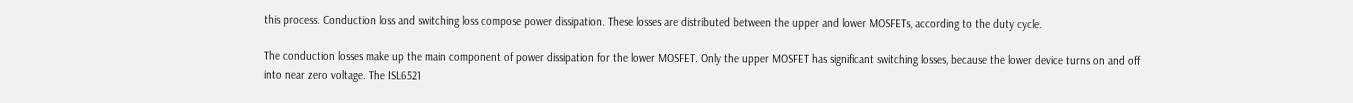this process. Conduction loss and switching loss compose power dissipation. These losses are distributed between the upper and lower MOSFETs, according to the duty cycle.

The conduction losses make up the main component of power dissipation for the lower MOSFET. Only the upper MOSFET has significant switching losses, because the lower device turns on and off into near zero voltage. The ISL6521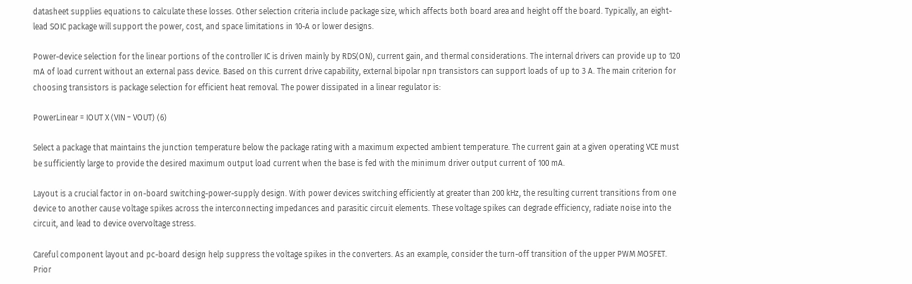datasheet supplies equations to calculate these losses. Other selection criteria include package size, which affects both board area and height off the board. Typically, an eight-lead SOIC package will support the power, cost, and space limitations in 10-A or lower designs.

Power-device selection for the linear portions of the controller IC is driven mainly by RDS(ON), current gain, and thermal considerations. The internal drivers can provide up to 120 mA of load current without an external pass device. Based on this current drive capability, external bipolar npn transistors can support loads of up to 3 A. The main criterion for choosing transistors is package selection for efficient heat removal. The power dissipated in a linear regulator is:

PowerLinear = IOUT X (VIN − VOUT) (6)

Select a package that maintains the junction temperature below the package rating with a maximum expected ambient temperature. The current gain at a given operating VCE must be sufficiently large to provide the desired maximum output load current when the base is fed with the minimum driver output current of 100 mA.

Layout is a crucial factor in on-board switching-power-supply design. With power devices switching efficiently at greater than 200 kHz, the resulting current transitions from one device to another cause voltage spikes across the interconnecting impedances and parasitic circuit elements. These voltage spikes can degrade efficiency, radiate noise into the circuit, and lead to device overvoltage stress.

Careful component layout and pc-board design help suppress the voltage spikes in the converters. As an example, consider the turn-off transition of the upper PWM MOSFET. Prior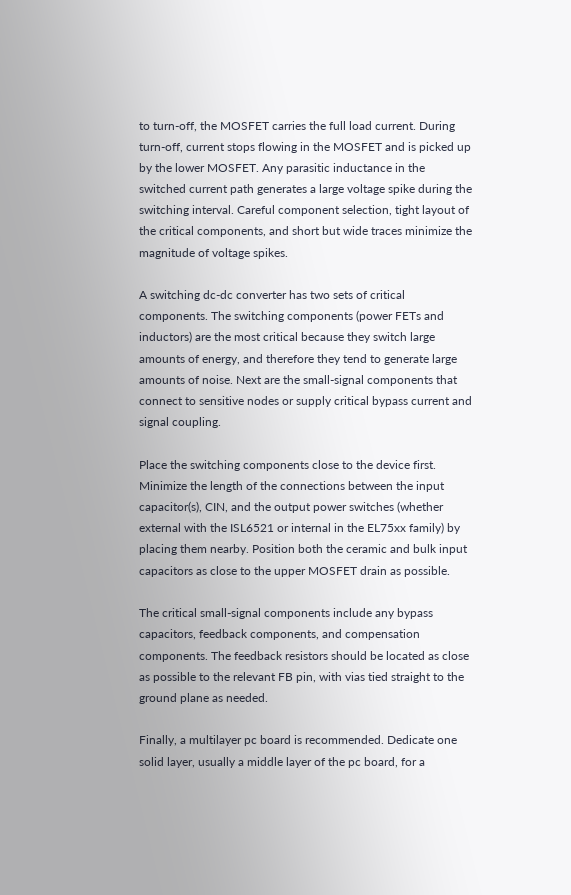to turn-off, the MOSFET carries the full load current. During turn-off, current stops flowing in the MOSFET and is picked up by the lower MOSFET. Any parasitic inductance in the switched current path generates a large voltage spike during the switching interval. Careful component selection, tight layout of the critical components, and short but wide traces minimize the magnitude of voltage spikes.

A switching dc-dc converter has two sets of critical components. The switching components (power FETs and inductors) are the most critical because they switch large amounts of energy, and therefore they tend to generate large amounts of noise. Next are the small-signal components that connect to sensitive nodes or supply critical bypass current and signal coupling.

Place the switching components close to the device first. Minimize the length of the connections between the input capacitor(s), CIN, and the output power switches (whether external with the ISL6521 or internal in the EL75xx family) by placing them nearby. Position both the ceramic and bulk input capacitors as close to the upper MOSFET drain as possible.

The critical small-signal components include any bypass capacitors, feedback components, and compensation components. The feedback resistors should be located as close as possible to the relevant FB pin, with vias tied straight to the ground plane as needed.

Finally, a multilayer pc board is recommended. Dedicate one solid layer, usually a middle layer of the pc board, for a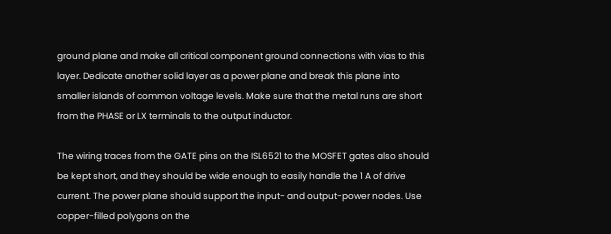ground plane and make all critical component ground connections with vias to this layer. Dedicate another solid layer as a power plane and break this plane into smaller islands of common voltage levels. Make sure that the metal runs are short from the PHASE or LX terminals to the output inductor.

The wiring traces from the GATE pins on the ISL6521 to the MOSFET gates also should be kept short, and they should be wide enough to easily handle the 1 A of drive current. The power plane should support the input- and output-power nodes. Use copper-filled polygons on the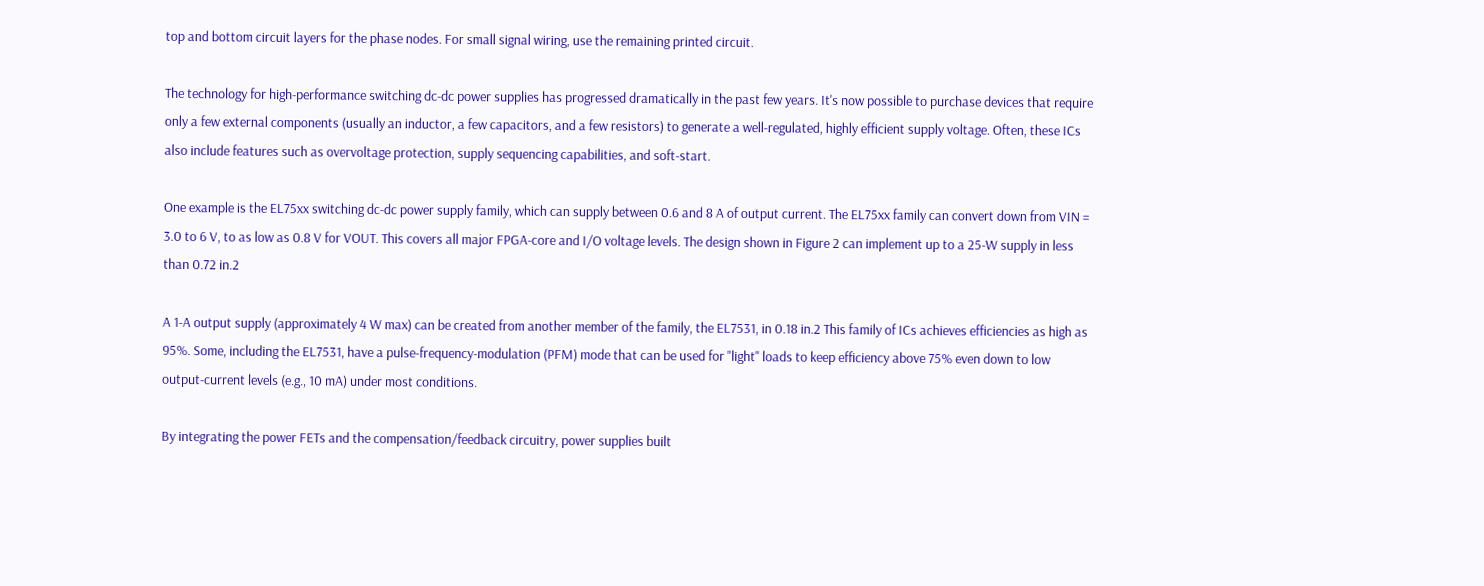top and bottom circuit layers for the phase nodes. For small signal wiring, use the remaining printed circuit.

The technology for high-performance switching dc-dc power supplies has progressed dramatically in the past few years. It's now possible to purchase devices that require only a few external components (usually an inductor, a few capacitors, and a few resistors) to generate a well-regulated, highly efficient supply voltage. Often, these ICs also include features such as overvoltage protection, supply sequencing capabilities, and soft-start.

One example is the EL75xx switching dc-dc power supply family, which can supply between 0.6 and 8 A of output current. The EL75xx family can convert down from VIN = 3.0 to 6 V, to as low as 0.8 V for VOUT. This covers all major FPGA-core and I/O voltage levels. The design shown in Figure 2 can implement up to a 25-W supply in less than 0.72 in.2

A 1-A output supply (approximately 4 W max) can be created from another member of the family, the EL7531, in 0.18 in.2 This family of ICs achieves efficiencies as high as 95%. Some, including the EL7531, have a pulse-frequency-modulation (PFM) mode that can be used for "light" loads to keep efficiency above 75% even down to low output-current levels (e.g., 10 mA) under most conditions.

By integrating the power FETs and the compensation/feedback circuitry, power supplies built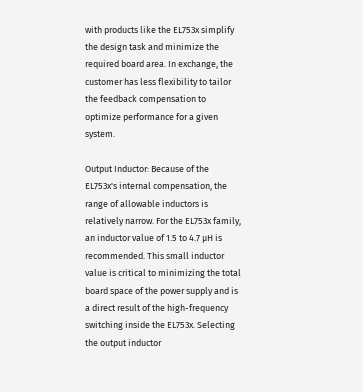with products like the EL753x simplify the design task and minimize the required board area. In exchange, the customer has less flexibility to tailor the feedback compensation to optimize performance for a given system.

Output Inductor: Because of the EL753x's internal compensation, the range of allowable inductors is relatively narrow. For the EL753x family, an inductor value of 1.5 to 4.7 µH is recommended. This small inductor value is critical to minimizing the total board space of the power supply and is a direct result of the high-frequency switching inside the EL753x. Selecting the output inductor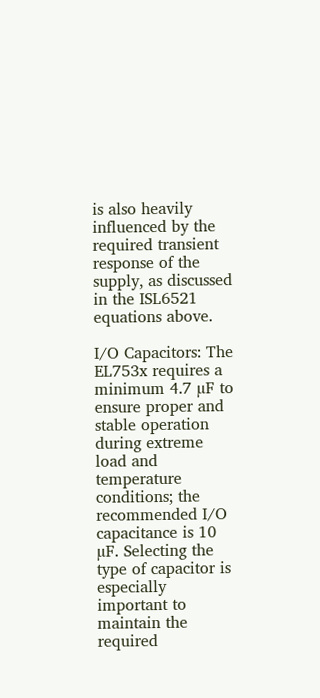is also heavily influenced by the required transient response of the supply, as discussed in the ISL6521 equations above.

I/O Capacitors: The EL753x requires a minimum 4.7 µF to ensure proper and stable operation during extreme load and temperature conditions; the recommended I/O capacitance is 10 µF. Selecting the type of capacitor is especially important to maintain the required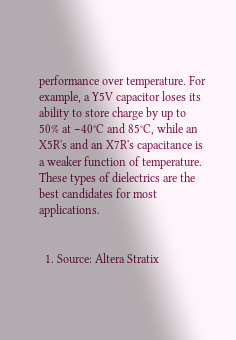performance over temperature. For example, a Y5V capacitor loses its ability to store charge by up to 50% at −40°C and 85°C, while an X5R's and an X7R's capacitance is a weaker function of temperature. These types of dielectrics are the best candidates for most applications.


  1. Source: Altera Stratix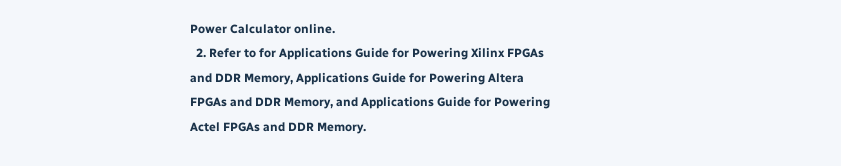Power Calculator online.
  2. Refer to for Applications Guide for Powering Xilinx FPGAs and DDR Memory, Applications Guide for Powering Altera FPGAs and DDR Memory, and Applications Guide for Powering Actel FPGAs and DDR Memory.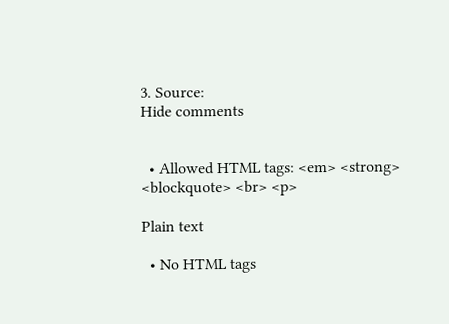3. Source:
Hide comments


  • Allowed HTML tags: <em> <strong> <blockquote> <br> <p>

Plain text

  • No HTML tags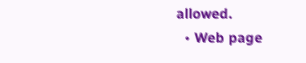allowed.
  • Web page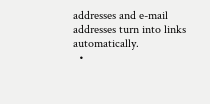addresses and e-mail addresses turn into links automatically.
  •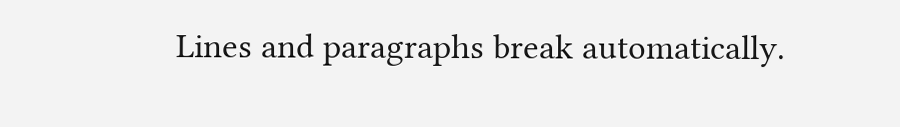Lines and paragraphs break automatically.